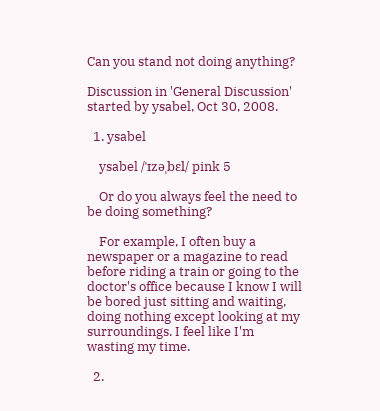Can you stand not doing anything?

Discussion in 'General Discussion' started by ysabel, Oct 30, 2008.

  1. ysabel

    ysabel /ˈɪzəˌbɛl/ pink 5

    Or do you always feel the need to be doing something?

    For example, I often buy a newspaper or a magazine to read before riding a train or going to the doctor's office because I know I will be bored just sitting and waiting, doing nothing except looking at my surroundings. I feel like I'm wasting my time.

  2.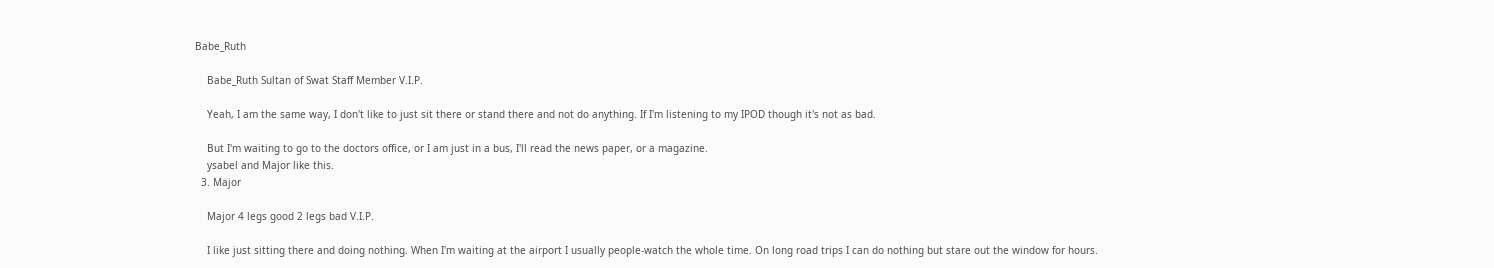Babe_Ruth

    Babe_Ruth Sultan of Swat Staff Member V.I.P.

    Yeah, I am the same way, I don't like to just sit there or stand there and not do anything. If I'm listening to my IPOD though it's not as bad.

    But I'm waiting to go to the doctors office, or I am just in a bus, I'll read the news paper, or a magazine.
    ysabel and Major like this.
  3. Major

    Major 4 legs good 2 legs bad V.I.P.

    I like just sitting there and doing nothing. When I'm waiting at the airport I usually people-watch the whole time. On long road trips I can do nothing but stare out the window for hours.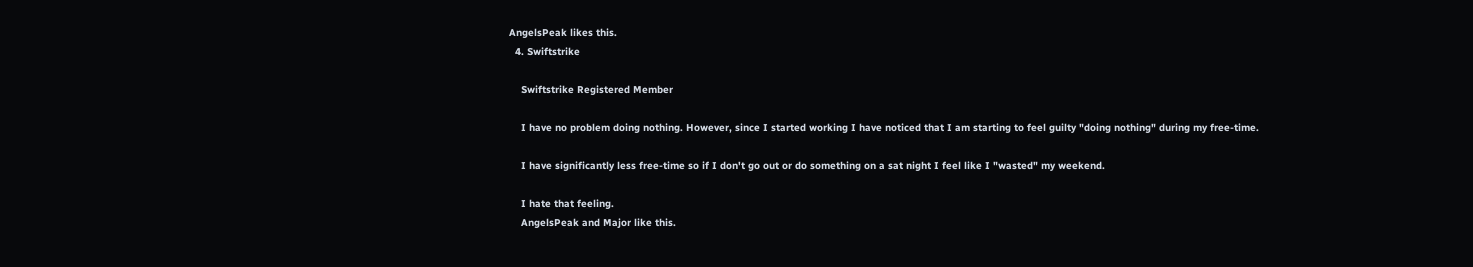AngelsPeak likes this.
  4. Swiftstrike

    Swiftstrike Registered Member

    I have no problem doing nothing. However, since I started working I have noticed that I am starting to feel guilty "doing nothing" during my free-time.

    I have significantly less free-time so if I don't go out or do something on a sat night I feel like I "wasted" my weekend.

    I hate that feeling.
    AngelsPeak and Major like this.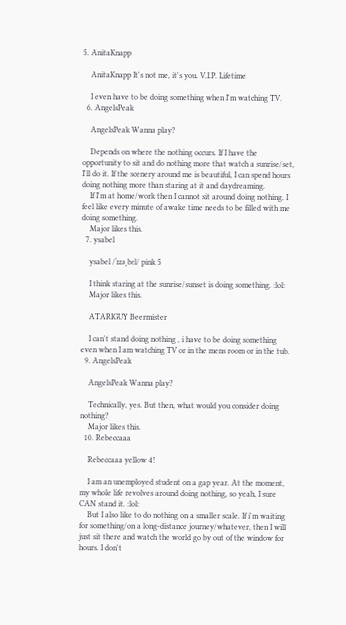5. AnitaKnapp

    AnitaKnapp It's not me, it's you. V.I.P. Lifetime

    I even have to be doing something when I'm watching TV.
  6. AngelsPeak

    AngelsPeak Wanna play?

    Depends on where the nothing occurs. If I have the opportunity to sit and do nothing more that watch a sunrise/set, I'll do it. If the scenery around me is beautiful, I can spend hours doing nothing more than staring at it and daydreaming.
    If I'm at home/work then I cannot sit around doing nothing. I feel like every minute of awake time needs to be filled with me doing something.
    Major likes this.
  7. ysabel

    ysabel /ˈɪzəˌbɛl/ pink 5

    I think staring at the sunrise/sunset is doing something. :lol:
    Major likes this.

    ATARIGUY Beermister

    I can't stand doing nothing , i have to be doing something even when I am watching TV or in the mens room or in the tub.
  9. AngelsPeak

    AngelsPeak Wanna play?

    Technically, yes. But then, what would you consider doing nothing?
    Major likes this.
  10. Rebeccaaa

    Rebeccaaa yellow 4!

    I am an unemployed student on a gap year. At the moment, my whole life revolves around doing nothing, so yeah, I sure CAN stand it. :lol:
    But I also like to do nothing on a smaller scale. If i'm waiting for something/on a long-distance journey/whatever, then I will just sit there and watch the world go by out of the window for hours. I don't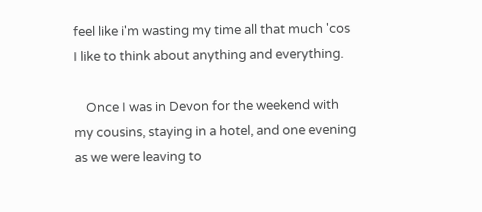feel like i'm wasting my time all that much 'cos I like to think about anything and everything.

    Once I was in Devon for the weekend with my cousins, staying in a hotel, and one evening as we were leaving to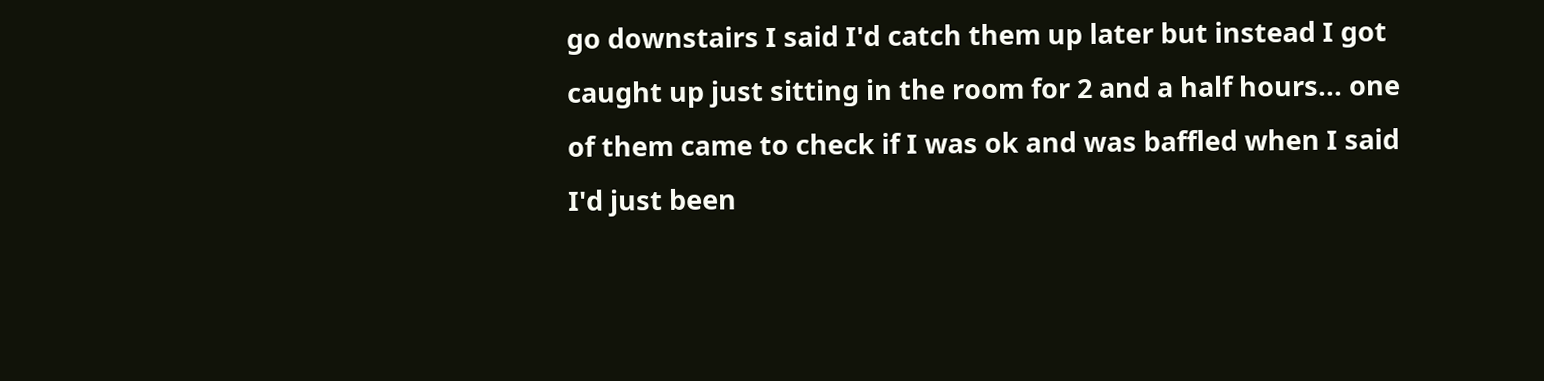go downstairs I said I'd catch them up later but instead I got caught up just sitting in the room for 2 and a half hours... one of them came to check if I was ok and was baffled when I said I'd just been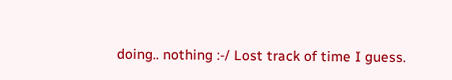doing.. nothing :-/ Lost track of time I guess.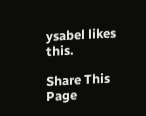ysabel likes this.

Share This Page